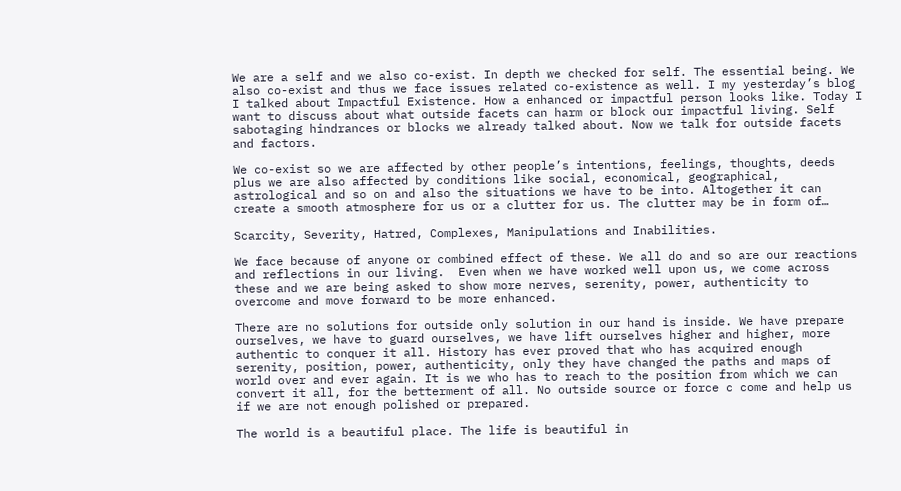We are a self and we also co-exist. In depth we checked for self. The essential being. We also co-exist and thus we face issues related co-existence as well. I my yesterday’s blog I talked about Impactful Existence. How a enhanced or impactful person looks like. Today I want to discuss about what outside facets can harm or block our impactful living. Self sabotaging hindrances or blocks we already talked about. Now we talk for outside facets and factors.

We co-exist so we are affected by other people’s intentions, feelings, thoughts, deeds plus we are also affected by conditions like social, economical, geographical, astrological and so on and also the situations we have to be into. Altogether it can create a smooth atmosphere for us or a clutter for us. The clutter may be in form of…

Scarcity, Severity, Hatred, Complexes, Manipulations and Inabilities.

We face because of anyone or combined effect of these. We all do and so are our reactions and reflections in our living.  Even when we have worked well upon us, we come across these and we are being asked to show more nerves, serenity, power, authenticity to overcome and move forward to be more enhanced.

There are no solutions for outside only solution in our hand is inside. We have prepare ourselves, we have to guard ourselves, we have lift ourselves higher and higher, more authentic to conquer it all. History has ever proved that who has acquired enough serenity, position, power, authenticity, only they have changed the paths and maps of world over and ever again. It is we who has to reach to the position from which we can convert it all, for the betterment of all. No outside source or force c come and help us if we are not enough polished or prepared.

The world is a beautiful place. The life is beautiful in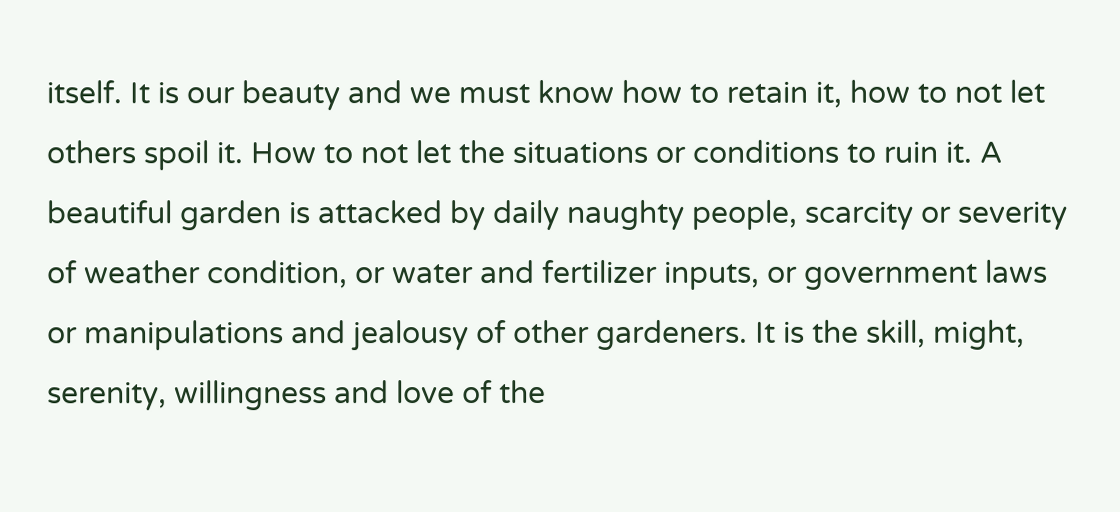itself. It is our beauty and we must know how to retain it, how to not let others spoil it. How to not let the situations or conditions to ruin it. A beautiful garden is attacked by daily naughty people, scarcity or severity of weather condition, or water and fertilizer inputs, or government laws or manipulations and jealousy of other gardeners. It is the skill, might, serenity, willingness and love of the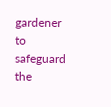gardener to safeguard the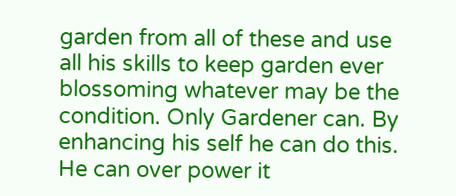garden from all of these and use all his skills to keep garden ever blossoming whatever may be the condition. Only Gardener can. By enhancing his self he can do this. He can over power it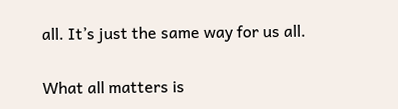all. It’s just the same way for us all.

What all matters is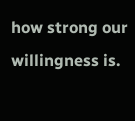how strong our willingness is.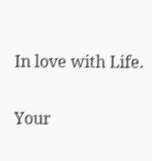In love with Life.

Your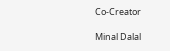Co-Creator

Minal Dalal